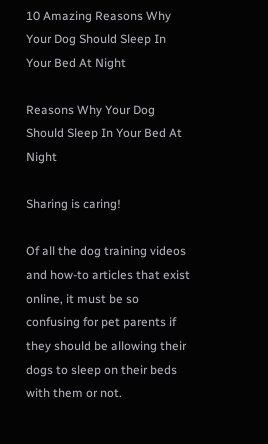10 Amazing Reasons Why Your Dog Should Sleep In Your Bed At Night

Reasons Why Your Dog Should Sleep In Your Bed At Night

Sharing is caring!

Of all the dog training videos and how-to articles that exist online, it must be so confusing for pet parents if they should be allowing their dogs to sleep on their beds with them or not.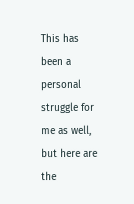This has been a personal struggle for me as well, but here are the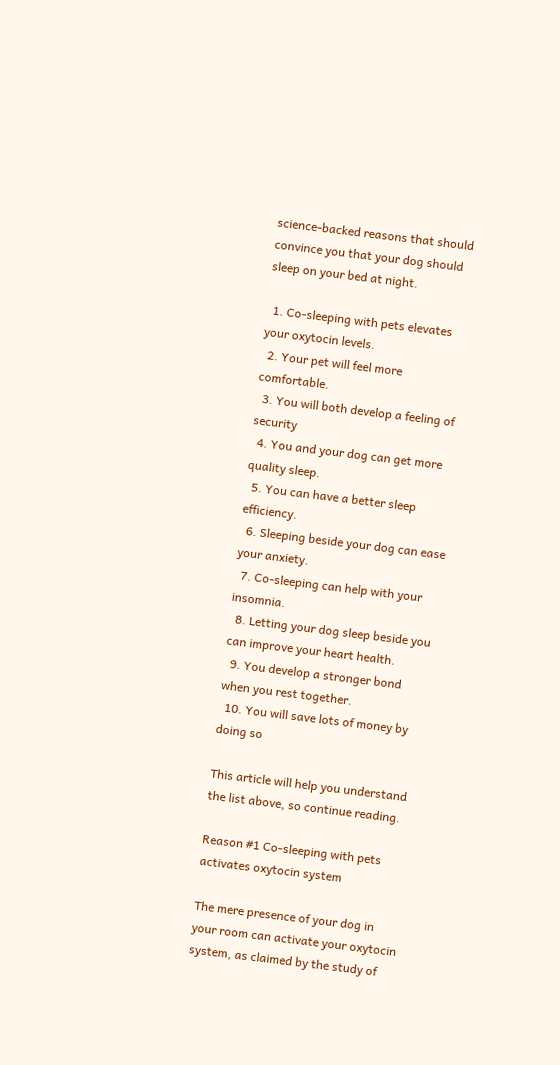science-backed reasons that should convince you that your dog should sleep on your bed at night.

  1. Co-sleeping with pets elevates your oxytocin levels.
  2. Your pet will feel more comfortable.
  3. You will both develop a feeling of security
  4. You and your dog can get more quality sleep.
  5. You can have a better sleep efficiency.
  6. Sleeping beside your dog can ease your anxiety.
  7. Co-sleeping can help with your insomnia.
  8. Letting your dog sleep beside you can improve your heart health.
  9. You develop a stronger bond when you rest together.
  10. You will save lots of money by doing so

This article will help you understand the list above, so continue reading.

Reason #1 Co-sleeping with pets activates oxytocin system

The mere presence of your dog in your room can activate your oxytocin system, as claimed by the study of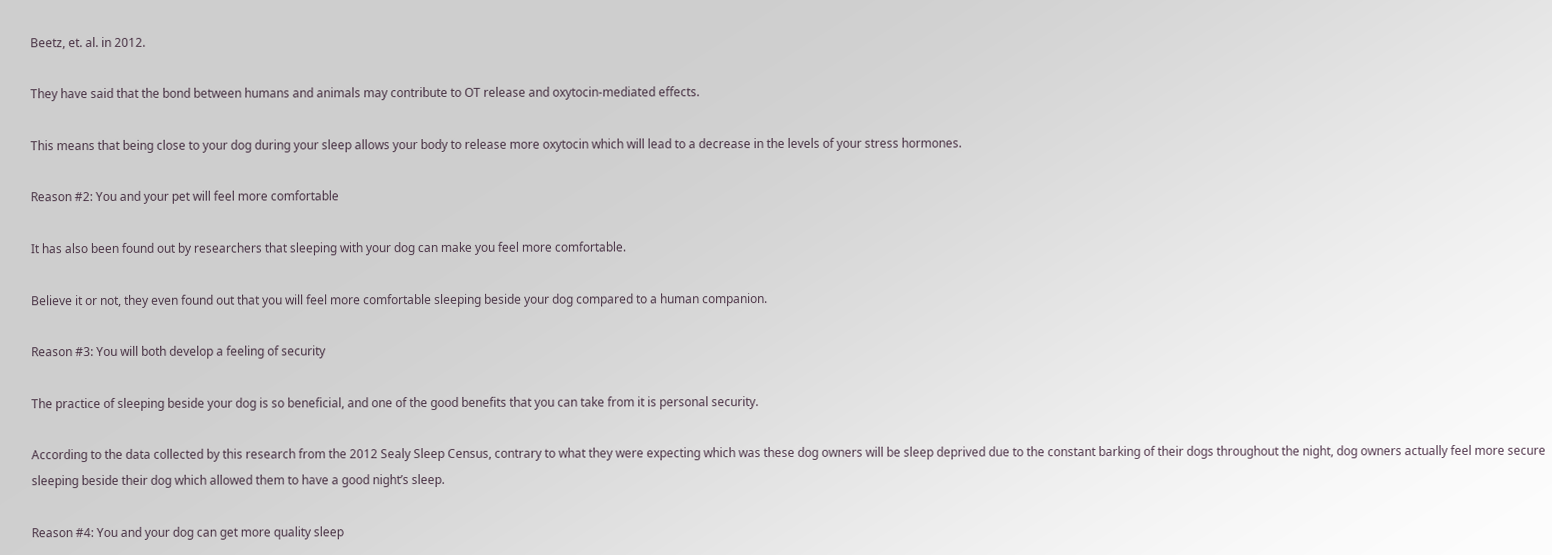Beetz, et. al. in 2012.

They have said that the bond between humans and animals may contribute to OT release and oxytocin-mediated effects.

This means that being close to your dog during your sleep allows your body to release more oxytocin which will lead to a decrease in the levels of your stress hormones.

Reason #2: You and your pet will feel more comfortable

It has also been found out by researchers that sleeping with your dog can make you feel more comfortable.

Believe it or not, they even found out that you will feel more comfortable sleeping beside your dog compared to a human companion.

Reason #3: You will both develop a feeling of security

The practice of sleeping beside your dog is so beneficial, and one of the good benefits that you can take from it is personal security.

According to the data collected by this research from the 2012 Sealy Sleep Census, contrary to what they were expecting which was these dog owners will be sleep deprived due to the constant barking of their dogs throughout the night, dog owners actually feel more secure sleeping beside their dog which allowed them to have a good night’s sleep.

Reason #4: You and your dog can get more quality sleep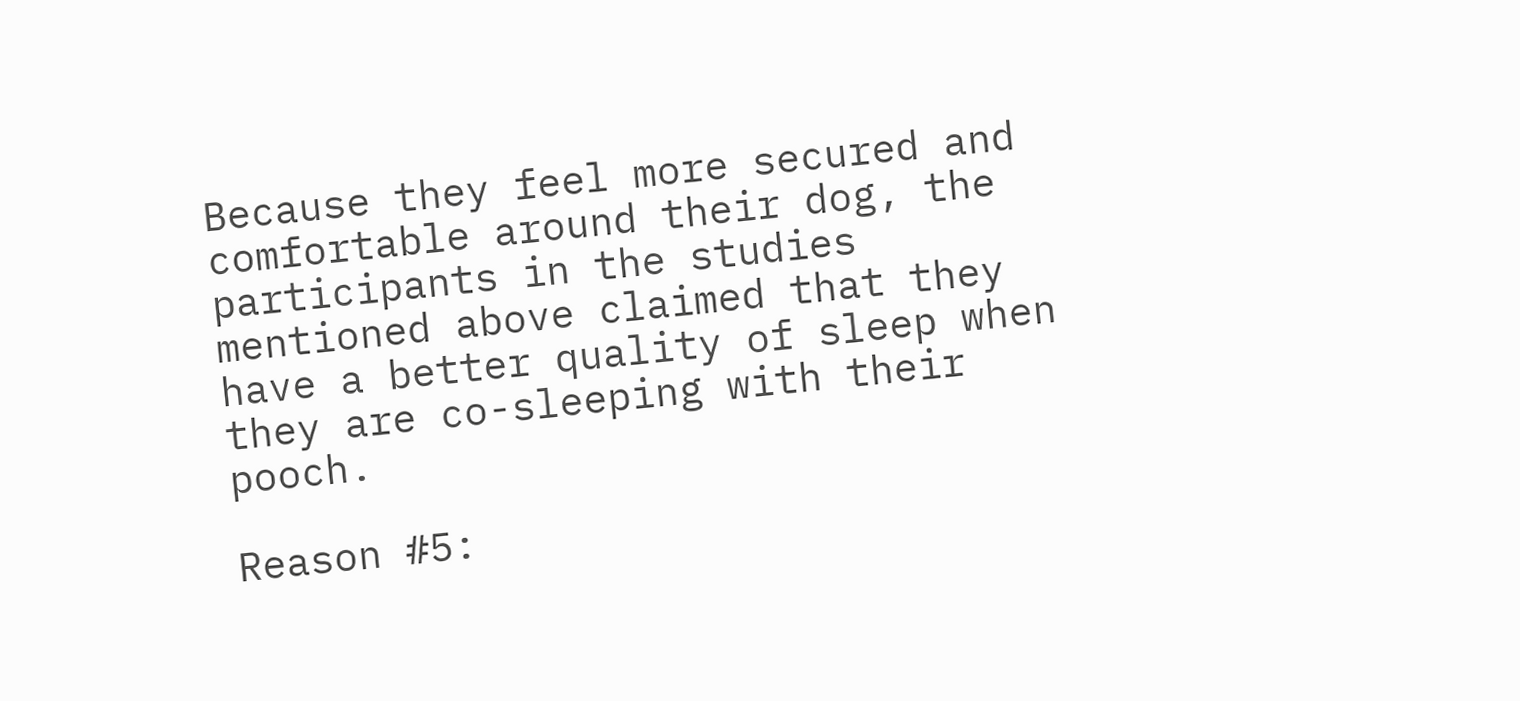Because they feel more secured and comfortable around their dog, the participants in the studies mentioned above claimed that they have a better quality of sleep when they are co-sleeping with their pooch.

Reason #5: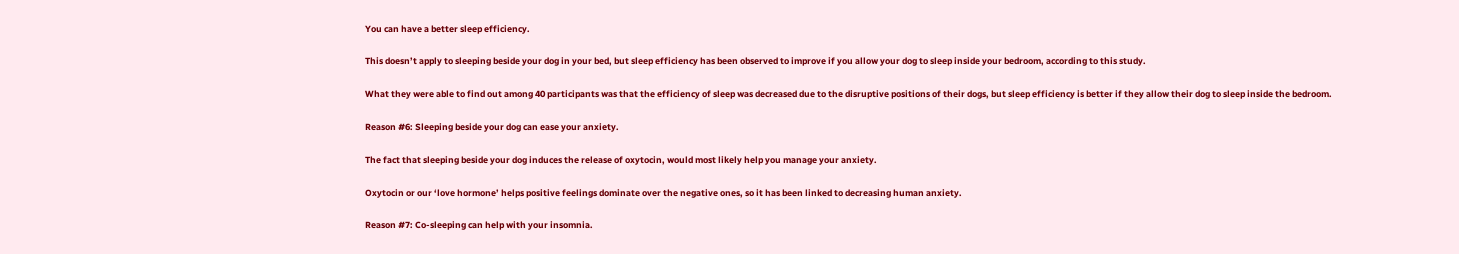You can have a better sleep efficiency.

This doesn’t apply to sleeping beside your dog in your bed, but sleep efficiency has been observed to improve if you allow your dog to sleep inside your bedroom, according to this study.

What they were able to find out among 40 participants was that the efficiency of sleep was decreased due to the disruptive positions of their dogs, but sleep efficiency is better if they allow their dog to sleep inside the bedroom.

Reason #6: Sleeping beside your dog can ease your anxiety.

The fact that sleeping beside your dog induces the release of oxytocin, would most likely help you manage your anxiety.

Oxytocin or our ‘love hormone’ helps positive feelings dominate over the negative ones, so it has been linked to decreasing human anxiety.

Reason #7: Co-sleeping can help with your insomnia.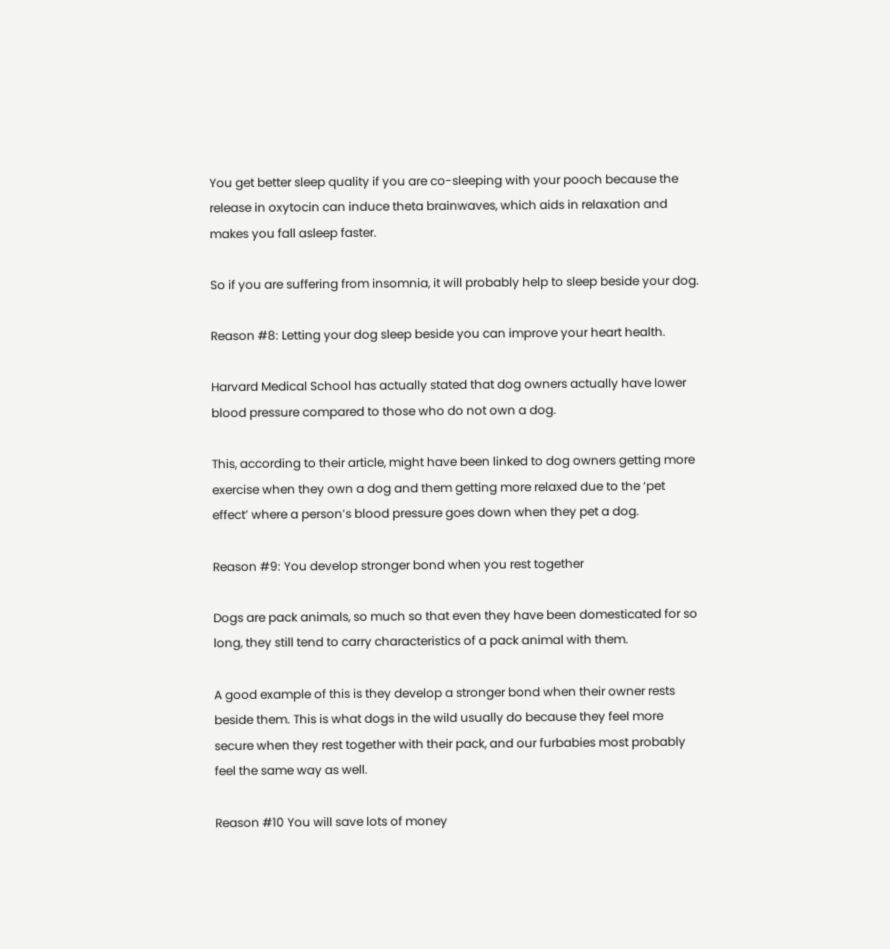You get better sleep quality if you are co-sleeping with your pooch because the release in oxytocin can induce theta brainwaves, which aids in relaxation and makes you fall asleep faster.

So if you are suffering from insomnia, it will probably help to sleep beside your dog.

Reason #8: Letting your dog sleep beside you can improve your heart health.

Harvard Medical School has actually stated that dog owners actually have lower blood pressure compared to those who do not own a dog.

This, according to their article, might have been linked to dog owners getting more exercise when they own a dog and them getting more relaxed due to the ‘pet effect’ where a person’s blood pressure goes down when they pet a dog.

Reason #9: You develop stronger bond when you rest together

Dogs are pack animals, so much so that even they have been domesticated for so long, they still tend to carry characteristics of a pack animal with them.

A good example of this is they develop a stronger bond when their owner rests beside them. This is what dogs in the wild usually do because they feel more secure when they rest together with their pack, and our furbabies most probably feel the same way as well.

Reason #10 You will save lots of money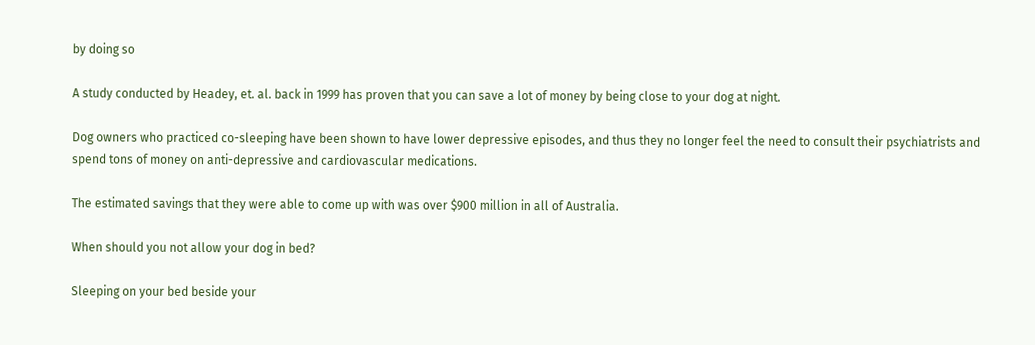by doing so

A study conducted by Headey, et. al. back in 1999 has proven that you can save a lot of money by being close to your dog at night.

Dog owners who practiced co-sleeping have been shown to have lower depressive episodes, and thus they no longer feel the need to consult their psychiatrists and spend tons of money on anti-depressive and cardiovascular medications.

The estimated savings that they were able to come up with was over $900 million in all of Australia.

When should you not allow your dog in bed?

Sleeping on your bed beside your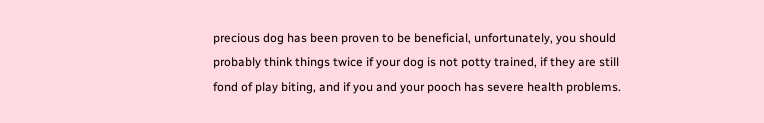precious dog has been proven to be beneficial, unfortunately, you should probably think things twice if your dog is not potty trained, if they are still fond of play biting, and if you and your pooch has severe health problems.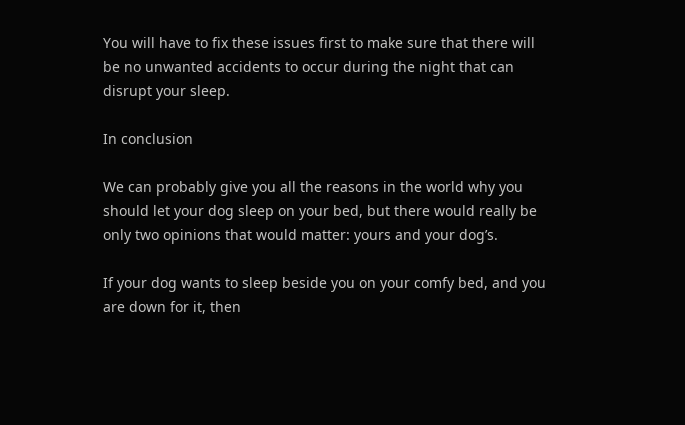You will have to fix these issues first to make sure that there will be no unwanted accidents to occur during the night that can disrupt your sleep.

In conclusion

We can probably give you all the reasons in the world why you should let your dog sleep on your bed, but there would really be only two opinions that would matter: yours and your dog’s.

If your dog wants to sleep beside you on your comfy bed, and you are down for it, then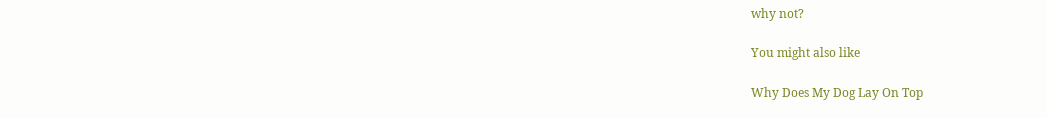why not?

You might also like

Why Does My Dog Lay On Top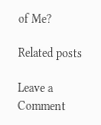of Me?

Related posts

Leave a Comment